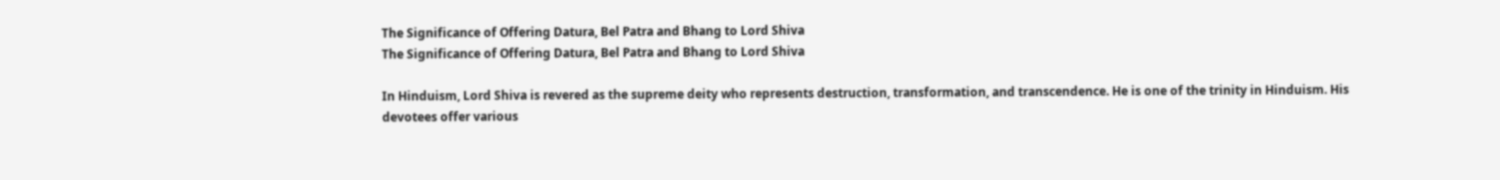The Significance of Offering Datura, Bel Patra and Bhang to Lord Shiva
The Significance of Offering Datura, Bel Patra and Bhang to Lord Shiva

In Hinduism, Lord Shiva is revered as the supreme deity who represents destruction, transformation, and transcendence. He is one of the trinity in Hinduism. His devotees offer various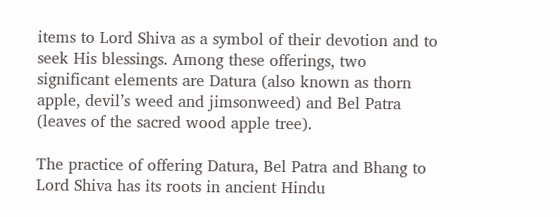items to Lord Shiva as a symbol of their devotion and to seek His blessings. Among these offerings, two significant elements are Datura (also known as thorn apple, devil’s weed and jimsonweed) and Bel Patra (leaves of the sacred wood apple tree).

The practice of offering Datura, Bel Patra and Bhang to Lord Shiva has its roots in ancient Hindu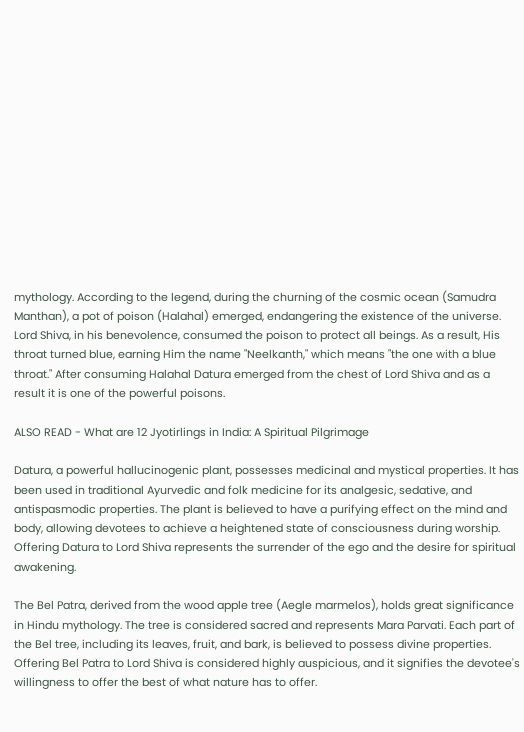mythology. According to the legend, during the churning of the cosmic ocean (Samudra Manthan), a pot of poison (Halahal) emerged, endangering the existence of the universe. Lord Shiva, in his benevolence, consumed the poison to protect all beings. As a result, His throat turned blue, earning Him the name "Neelkanth," which means "the one with a blue throat." After consuming Halahal Datura emerged from the chest of Lord Shiva and as a result it is one of the powerful poisons.

ALSO READ - What are 12 Jyotirlings in India: A Spiritual Pilgrimage

Datura, a powerful hallucinogenic plant, possesses medicinal and mystical properties. It has been used in traditional Ayurvedic and folk medicine for its analgesic, sedative, and antispasmodic properties. The plant is believed to have a purifying effect on the mind and body, allowing devotees to achieve a heightened state of consciousness during worship. Offering Datura to Lord Shiva represents the surrender of the ego and the desire for spiritual awakening.

The Bel Patra, derived from the wood apple tree (Aegle marmelos), holds great significance in Hindu mythology. The tree is considered sacred and represents Mara Parvati. Each part of the Bel tree, including its leaves, fruit, and bark, is believed to possess divine properties. Offering Bel Patra to Lord Shiva is considered highly auspicious, and it signifies the devotee's willingness to offer the best of what nature has to offer.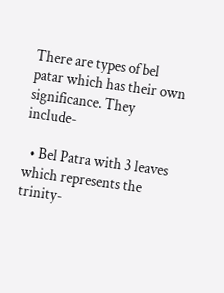There are types of bel patar which has their own significance. They include-

  • Bel Patra with 3 leaves which represents the trinity-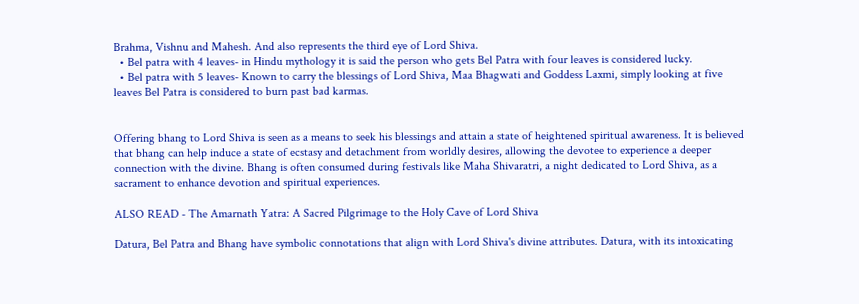Brahma, Vishnu and Mahesh. And also represents the third eye of Lord Shiva.
  • Bel patra with 4 leaves- in Hindu mythology it is said the person who gets Bel Patra with four leaves is considered lucky.
  • Bel patra with 5 leaves- Known to carry the blessings of Lord Shiva, Maa Bhagwati and Goddess Laxmi, simply looking at five leaves Bel Patra is considered to burn past bad karmas.


Offering bhang to Lord Shiva is seen as a means to seek his blessings and attain a state of heightened spiritual awareness. It is believed that bhang can help induce a state of ecstasy and detachment from worldly desires, allowing the devotee to experience a deeper connection with the divine. Bhang is often consumed during festivals like Maha Shivaratri, a night dedicated to Lord Shiva, as a sacrament to enhance devotion and spiritual experiences.

ALSO READ - The Amarnath Yatra: A Sacred Pilgrimage to the Holy Cave of Lord Shiva

Datura, Bel Patra and Bhang have symbolic connotations that align with Lord Shiva's divine attributes. Datura, with its intoxicating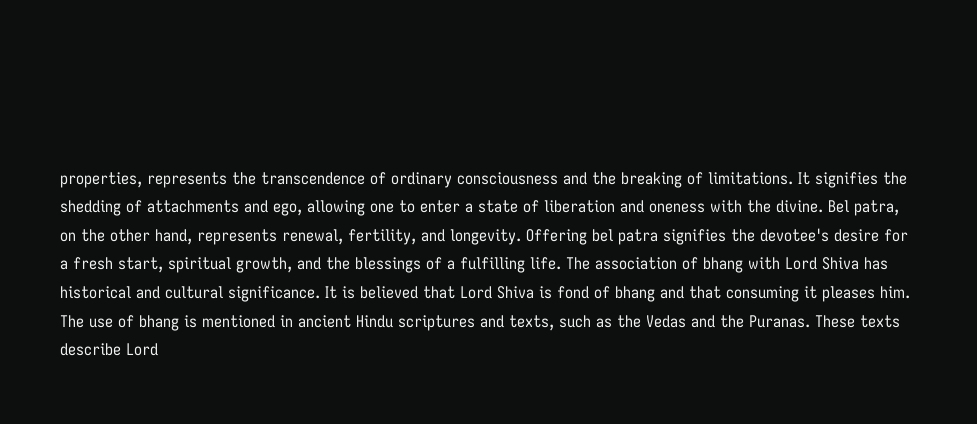properties, represents the transcendence of ordinary consciousness and the breaking of limitations. It signifies the shedding of attachments and ego, allowing one to enter a state of liberation and oneness with the divine. Bel patra, on the other hand, represents renewal, fertility, and longevity. Offering bel patra signifies the devotee's desire for a fresh start, spiritual growth, and the blessings of a fulfilling life. The association of bhang with Lord Shiva has historical and cultural significance. It is believed that Lord Shiva is fond of bhang and that consuming it pleases him. The use of bhang is mentioned in ancient Hindu scriptures and texts, such as the Vedas and the Puranas. These texts describe Lord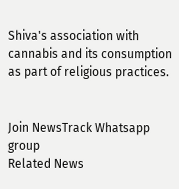Shiva's association with cannabis and its consumption as part of religious practices.


Join NewsTrack Whatsapp group
Related News